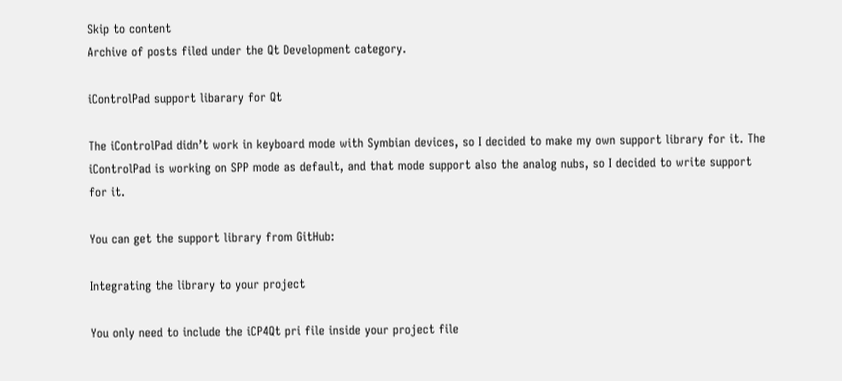Skip to content
Archive of posts filed under the Qt Development category.

iControlPad support libarary for Qt

The iControlPad didn’t work in keyboard mode with Symbian devices, so I decided to make my own support library for it. The iControlPad is working on SPP mode as default, and that mode support also the analog nubs, so I decided to write support for it.

You can get the support library from GitHub:

Integrating the library to your project

You only need to include the iCP4Qt pri file inside your project file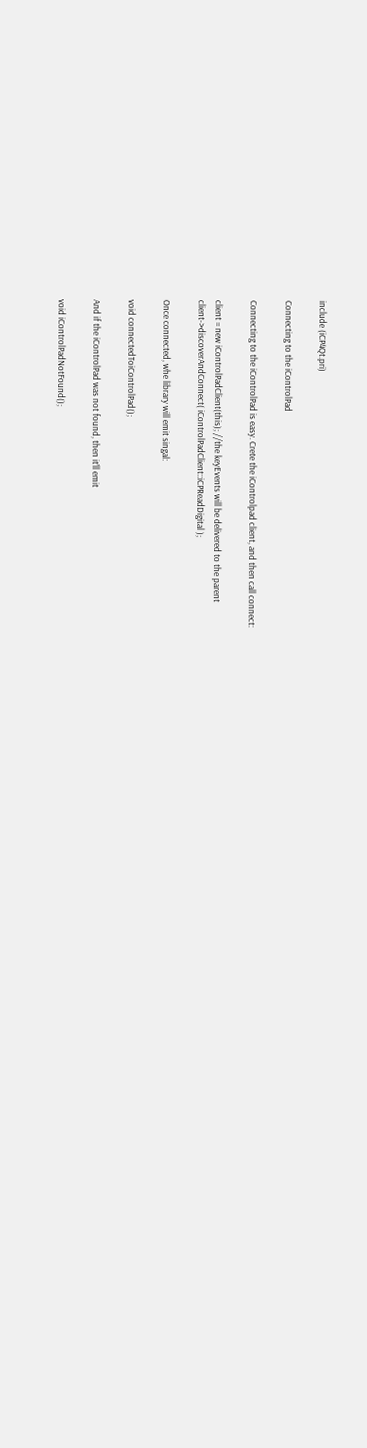include (iCP4Qt.pri)

Connecting to the iControlPad

Connecting to the iControlPad is easy. Crete the iControlpad client, and then call connect:

client = new iControlPadClient(this); //the keyEvents will be delivered to the parent
client->discoverAndConnect( iControlPadClient::iCPReadDigital );

Once connected, whe library will emit singal:

void connectedToiControlPad();

And if the iControlPad was not found, then it’ll emit

void iControlPadNotFound();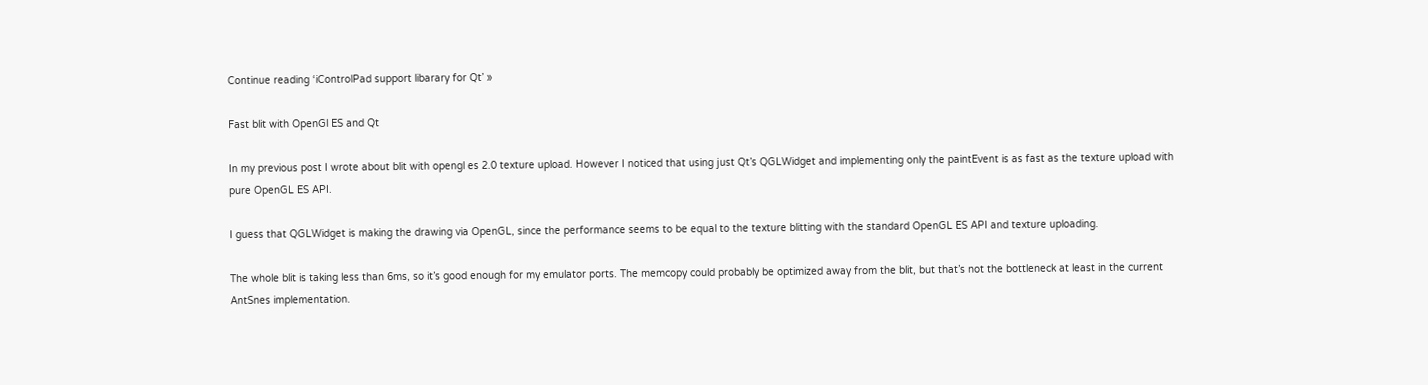Continue reading ‘iControlPad support libarary for Qt’ »

Fast blit with OpenGl ES and Qt

In my previous post I wrote about blit with opengl es 2.0 texture upload. However I noticed that using just Qt’s QGLWidget and implementing only the paintEvent is as fast as the texture upload with pure OpenGL ES API.

I guess that QGLWidget is making the drawing via OpenGL, since the performance seems to be equal to the texture blitting with the standard OpenGL ES API and texture uploading.

The whole blit is taking less than 6ms, so it’s good enough for my emulator ports. The memcopy could probably be optimized away from the blit, but that’s not the bottleneck at least in the current AntSnes implementation.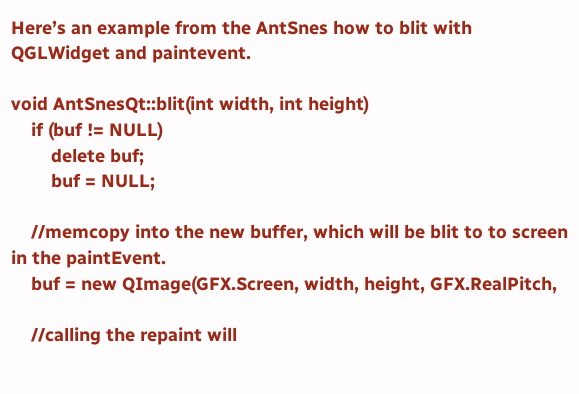Here’s an example from the AntSnes how to blit with QGLWidget and paintevent.

void AntSnesQt::blit(int width, int height)
    if (buf != NULL)
        delete buf;
        buf = NULL;

    //memcopy into the new buffer, which will be blit to to screen in the paintEvent.
    buf = new QImage(GFX.Screen, width, height, GFX.RealPitch,

    //calling the repaint will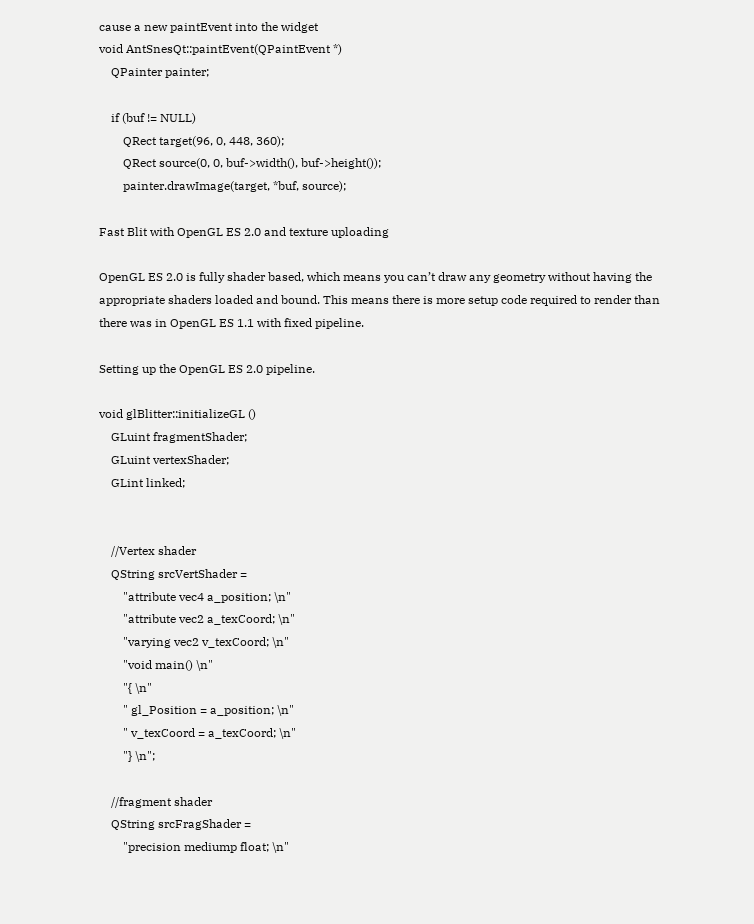cause a new paintEvent into the widget
void AntSnesQt::paintEvent(QPaintEvent *)
    QPainter painter;

    if (buf != NULL)
        QRect target(96, 0, 448, 360);
        QRect source(0, 0, buf->width(), buf->height());
        painter.drawImage(target, *buf, source);

Fast Blit with OpenGL ES 2.0 and texture uploading

OpenGL ES 2.0 is fully shader based, which means you can’t draw any geometry without having the appropriate shaders loaded and bound. This means there is more setup code required to render than there was in OpenGL ES 1.1 with fixed pipeline.

Setting up the OpenGL ES 2.0 pipeline.

void glBlitter::initializeGL ()
    GLuint fragmentShader;
    GLuint vertexShader;
    GLint linked;


    //Vertex shader
    QString srcVertShader =
        "attribute vec4 a_position; \n"
        "attribute vec2 a_texCoord; \n"
        "varying vec2 v_texCoord; \n"
        "void main() \n"
        "{ \n"
        " gl_Position = a_position; \n"
        " v_texCoord = a_texCoord; \n"
        "} \n";

    //fragment shader
    QString srcFragShader =
        "precision mediump float; \n"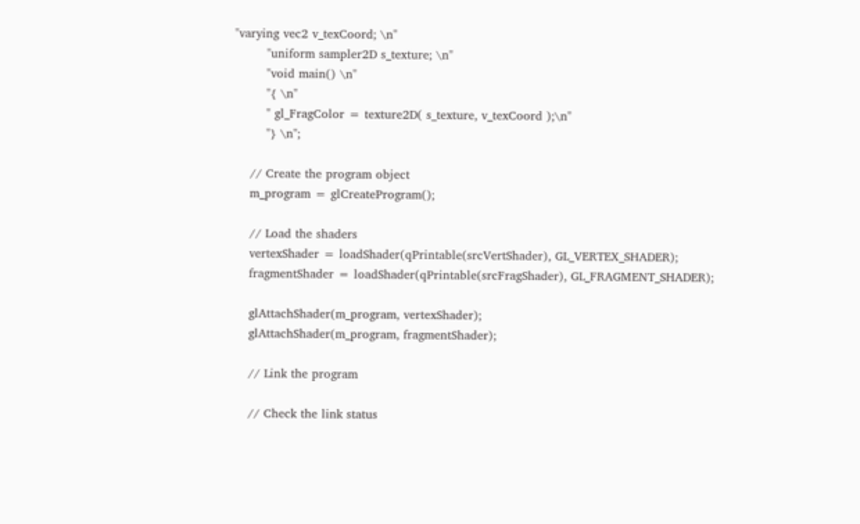"varying vec2 v_texCoord; \n"
        "uniform sampler2D s_texture; \n"
        "void main() \n"
        "{ \n"
        " gl_FragColor = texture2D( s_texture, v_texCoord );\n"
        "} \n";

    // Create the program object
    m_program = glCreateProgram();

    // Load the shaders
    vertexShader = loadShader(qPrintable(srcVertShader), GL_VERTEX_SHADER);
    fragmentShader = loadShader(qPrintable(srcFragShader), GL_FRAGMENT_SHADER);

    glAttachShader(m_program, vertexShader);
    glAttachShader(m_program, fragmentShader);

    // Link the program

    // Check the link status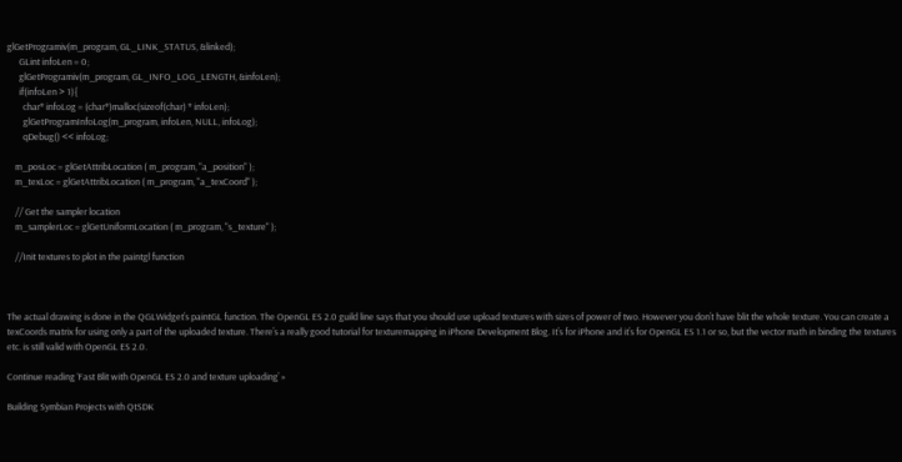glGetProgramiv(m_program, GL_LINK_STATUS, &linked);
      GLint infoLen = 0;
      glGetProgramiv(m_program, GL_INFO_LOG_LENGTH, &infoLen);
      if(infoLen > 1){
        char* infoLog = (char*)malloc(sizeof(char) * infoLen);
        glGetProgramInfoLog(m_program, infoLen, NULL, infoLog);
        qDebug() << infoLog;

    m_posLoc = glGetAttribLocation ( m_program, "a_position" );
    m_texLoc = glGetAttribLocation ( m_program, "a_texCoord" );

    // Get the sampler location
    m_samplerLoc = glGetUniformLocation ( m_program, "s_texture" );

    //Init textures to plot in the paintgl function



The actual drawing is done in the QGLWidget’s paintGL function. The OpenGL ES 2.0 guild line says that you should use upload textures with sizes of power of two. However you don’t have blit the whole texture. You can create a texCoords matrix for using only a part of the uploaded texture. There’s a really good tutorial for texturemapping in iPhone Development Blog. It’s for iPhone and it’s for OpenGL ES 1.1 or so, but the vector math in binding the textures etc. is still valid with OpenGL ES 2.0.

Continue reading ‘Fast Blit with OpenGL ES 2.0 and texture uploading’ »

Building Symbian Projects with QtSDK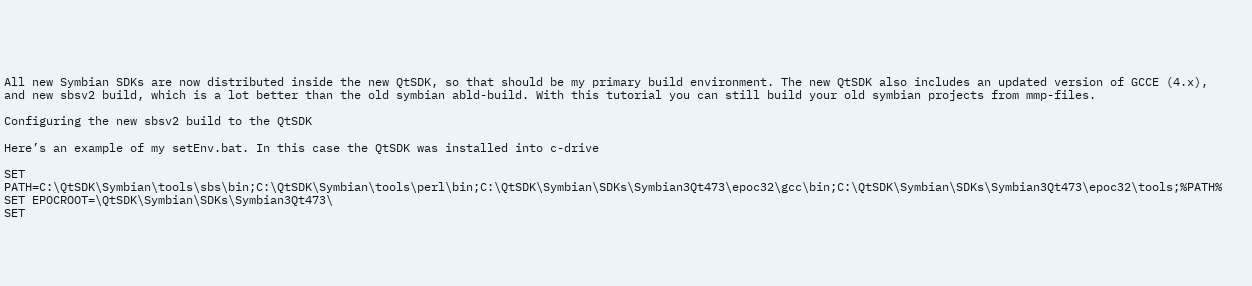All new Symbian SDKs are now distributed inside the new QtSDK, so that should be my primary build environment. The new QtSDK also includes an updated version of GCCE (4.x), and new sbsv2 build, which is a lot better than the old symbian abld-build. With this tutorial you can still build your old symbian projects from mmp-files.

Configuring the new sbsv2 build to the QtSDK

Here’s an example of my setEnv.bat. In this case the QtSDK was installed into c-drive

SET PATH=C:\QtSDK\Symbian\tools\sbs\bin;C:\QtSDK\Symbian\tools\perl\bin;C:\QtSDK\Symbian\SDKs\Symbian3Qt473\epoc32\gcc\bin;C:\QtSDK\Symbian\SDKs\Symbian3Qt473\epoc32\tools;%PATH%
SET EPOCROOT=\QtSDK\Symbian\SDKs\Symbian3Qt473\
SET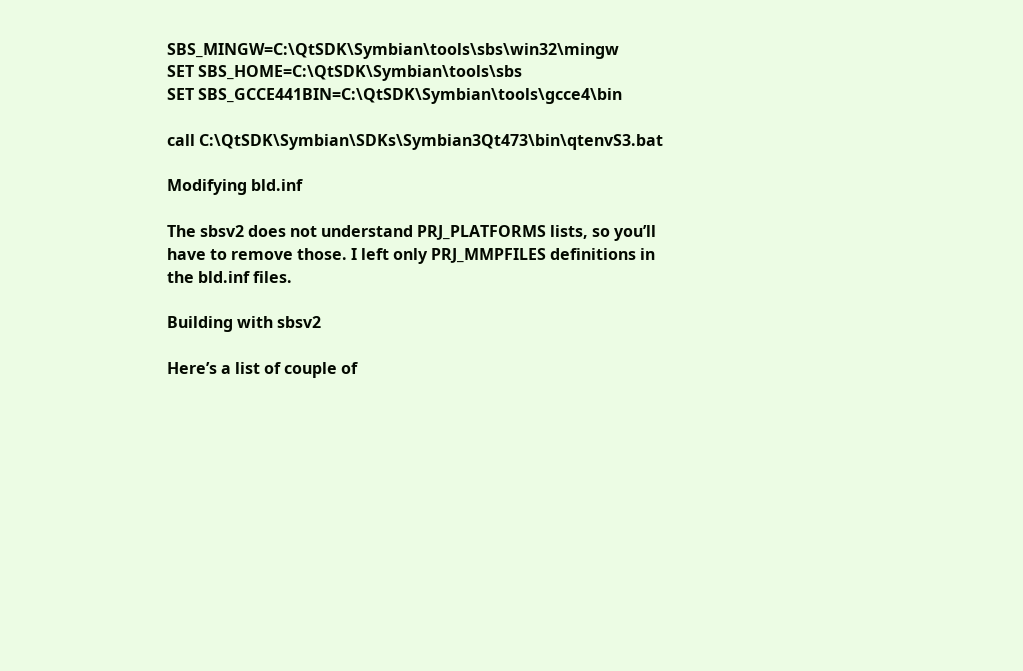SBS_MINGW=C:\QtSDK\Symbian\tools\sbs\win32\mingw
SET SBS_HOME=C:\QtSDK\Symbian\tools\sbs
SET SBS_GCCE441BIN=C:\QtSDK\Symbian\tools\gcce4\bin

call C:\QtSDK\Symbian\SDKs\Symbian3Qt473\bin\qtenvS3.bat

Modifying bld.inf

The sbsv2 does not understand PRJ_PLATFORMS lists, so you’ll have to remove those. I left only PRJ_MMPFILES definitions in the bld.inf files.

Building with sbsv2

Here’s a list of couple of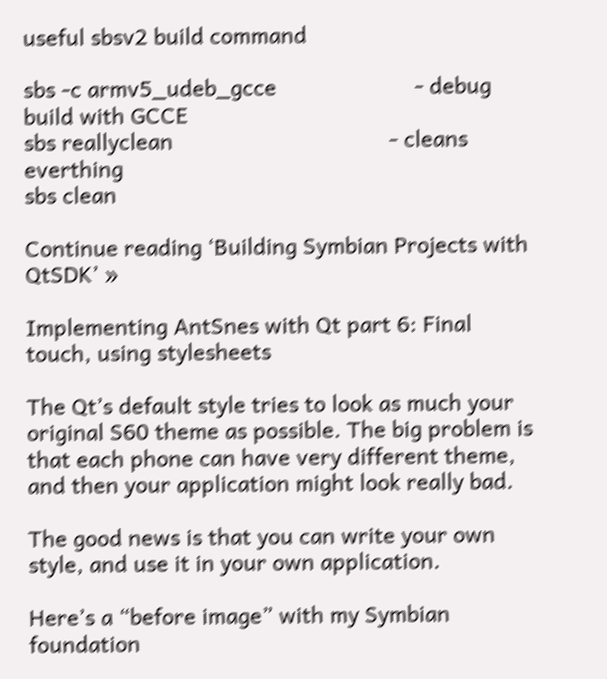useful sbsv2 build command

sbs -c armv5_udeb_gcce                       - debug build with GCCE
sbs reallyclean                                    - cleans everthing
sbs clean

Continue reading ‘Building Symbian Projects with QtSDK’ »

Implementing AntSnes with Qt part 6: Final touch, using stylesheets

The Qt’s default style tries to look as much your original S60 theme as possible. The big problem is that each phone can have very different theme, and then your application might look really bad.

The good news is that you can write your own style, and use it in your own application.

Here’s a “before image” with my Symbian foundation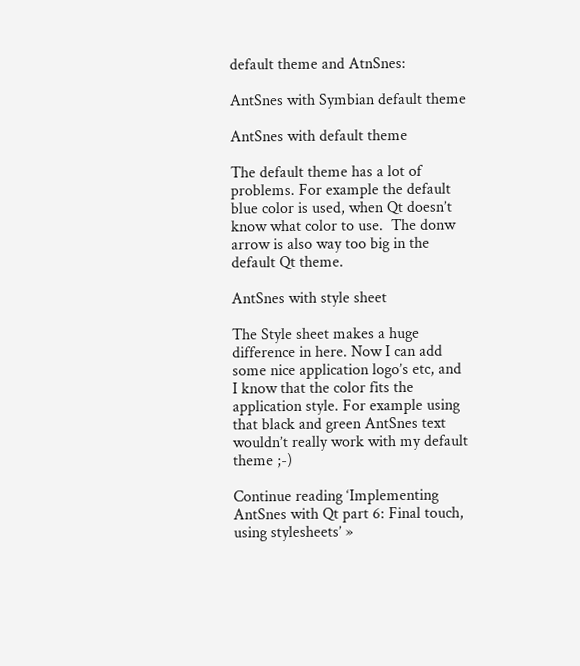default theme and AtnSnes:

AntSnes with Symbian default theme

AntSnes with default theme

The default theme has a lot of problems. For example the default blue color is used, when Qt doesn’t know what color to use.  The donw arrow is also way too big in the default Qt theme.

AntSnes with style sheet

The Style sheet makes a huge difference in here. Now I can add some nice application logo’s etc, and I know that the color fits the application style. For example using that black and green AntSnes text wouldn’t really work with my default theme ;-)

Continue reading ‘Implementing AntSnes with Qt part 6: Final touch, using stylesheets’ »